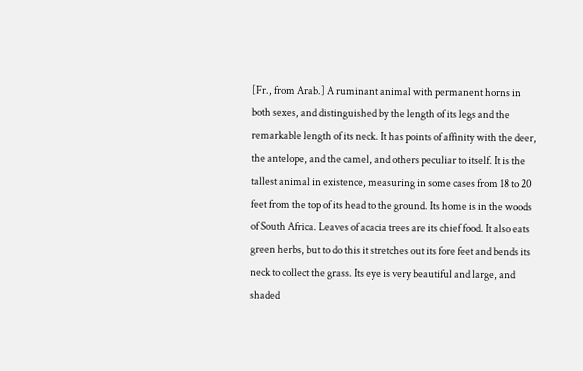[Fr., from Arab.] A ruminant animal with permanent horns in both sexes, and distinguished by the length of its legs and the remarkable length of its neck. It has points of affinity with the deer, the antelope, and the camel, and others peculiar to itself. It is the tallest animal in existence, measuring in some cases from 18 to 20 feet from the top of its head to the ground. Its home is in the woods of South Africa. Leaves of acacia trees are its chief food. It also eats green herbs, but to do this it stretches out its fore feet and bends its neck to collect the grass. Its eye is very beautiful and large, and shaded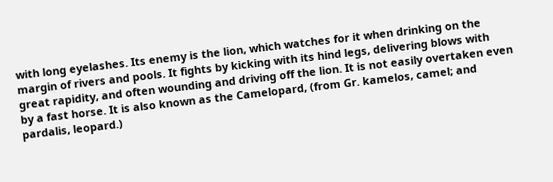with long eyelashes. Its enemy is the lion, which watches for it when drinking on the margin of rivers and pools. It fights by kicking with its hind legs, delivering blows with great rapidity, and often wounding and driving off the lion. It is not easily overtaken even by a fast horse. It is also known as the Camelopard, (from Gr. kamelos, camel; and pardalis, leopard.)